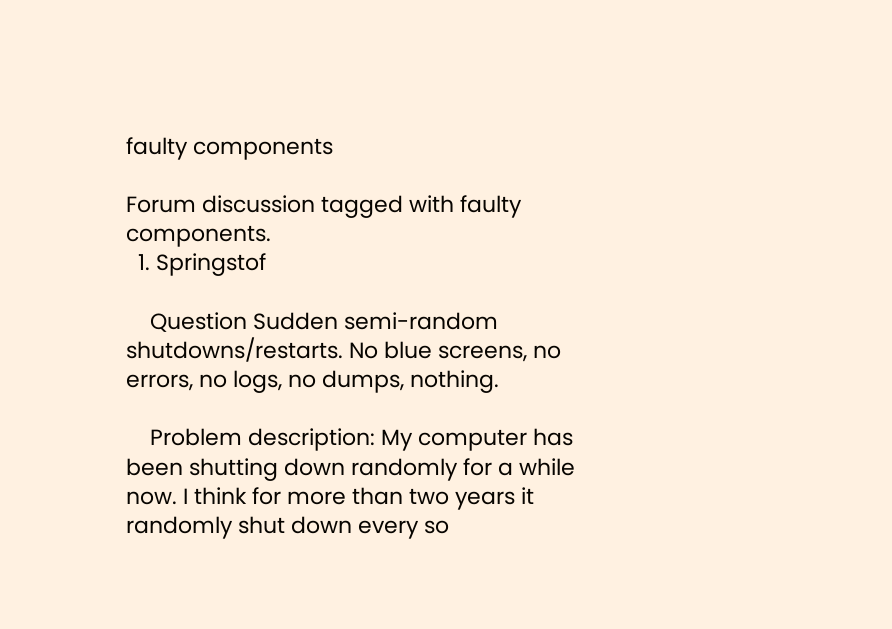faulty components

Forum discussion tagged with faulty components.
  1. Springstof

    Question Sudden semi-random shutdowns/restarts. No blue screens, no errors, no logs, no dumps, nothing.

    Problem description: My computer has been shutting down randomly for a while now. I think for more than two years it randomly shut down every so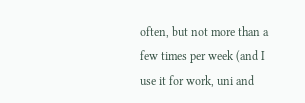often, but not more than a few times per week (and I use it for work, uni and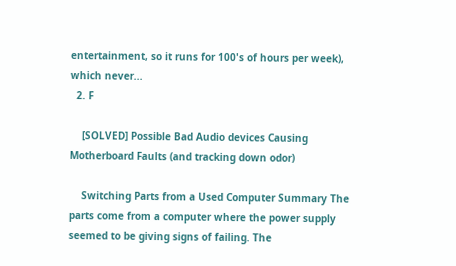entertainment, so it runs for 100's of hours per week), which never...
  2. F

    [SOLVED] Possible Bad Audio devices Causing Motherboard Faults (and tracking down odor)

    Switching Parts from a Used Computer Summary The parts come from a computer where the power supply seemed to be giving signs of failing. The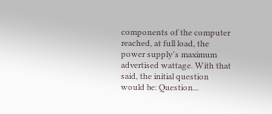components of the computer reached, at full load, the power supply's maximum advertised wattage. With that said, the initial question would be: Question...